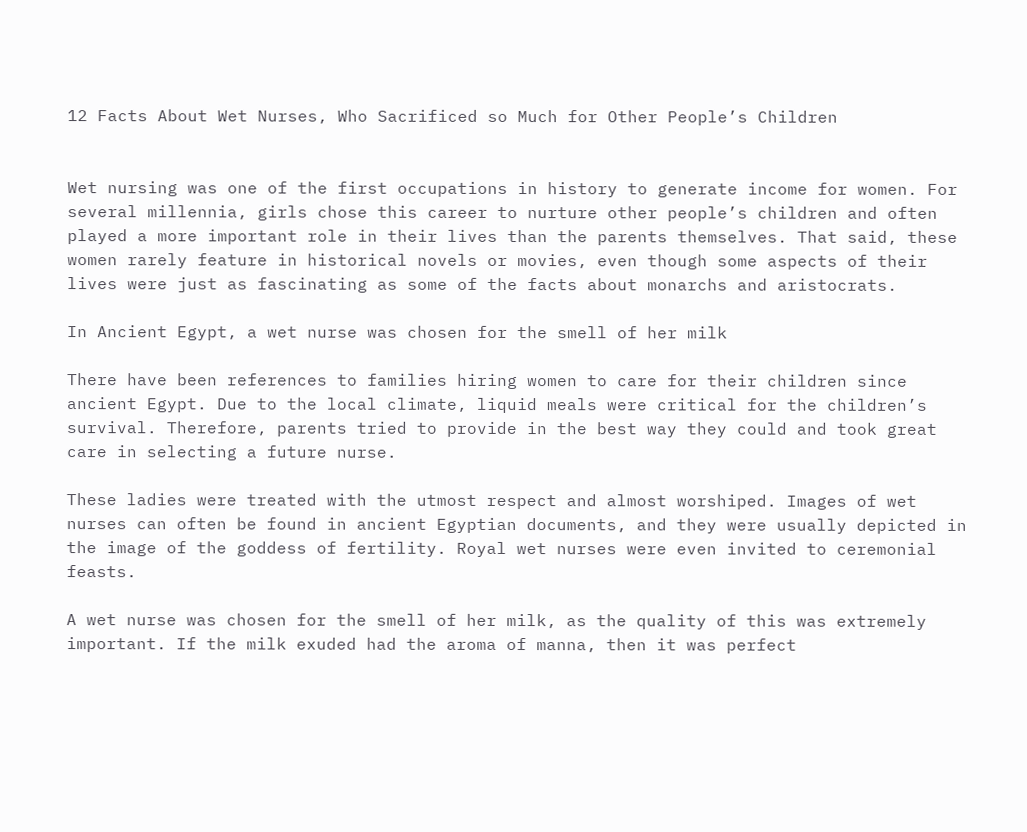12 Facts About Wet Nurses, Who Sacrificed so Much for Other People’s Children


Wet nursing was one of the first occupations in history to generate income for women. For several millennia, girls chose this career to nurture other people’s children and often played a more important role in their lives than the parents themselves. That said, these women rarely feature in historical novels or movies, even though some aspects of their lives were just as fascinating as some of the facts about monarchs and aristocrats.

In Ancient Egypt, a wet nurse was chosen for the smell of her milk

There have been references to families hiring women to care for their children since ancient Egypt. Due to the local climate, liquid meals were critical for the children’s survival. Therefore, parents tried to provide in the best way they could and took great care in selecting a future nurse.

These ladies were treated with the utmost respect and almost worshiped. Images of wet nurses can often be found in ancient Egyptian documents, and they were usually depicted in the image of the goddess of fertility. Royal wet nurses were even invited to ceremonial feasts.

A wet nurse was chosen for the smell of her milk, as the quality of this was extremely important. If the milk exuded had the aroma of manna, then it was perfect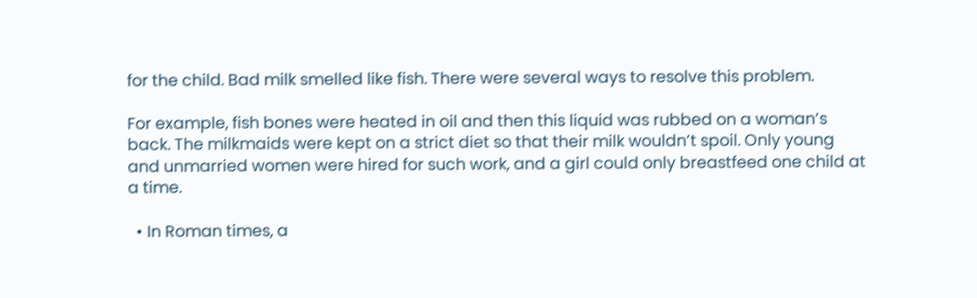for the child. Bad milk smelled like fish. There were several ways to resolve this problem.

For example, fish bones were heated in oil and then this liquid was rubbed on a woman’s back. The milkmaids were kept on a strict diet so that their milk wouldn’t spoil. Only young and unmarried women were hired for such work, and a girl could only breastfeed one child at a time.

  • In Roman times, a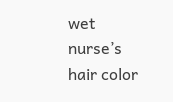wet nurse’s hair color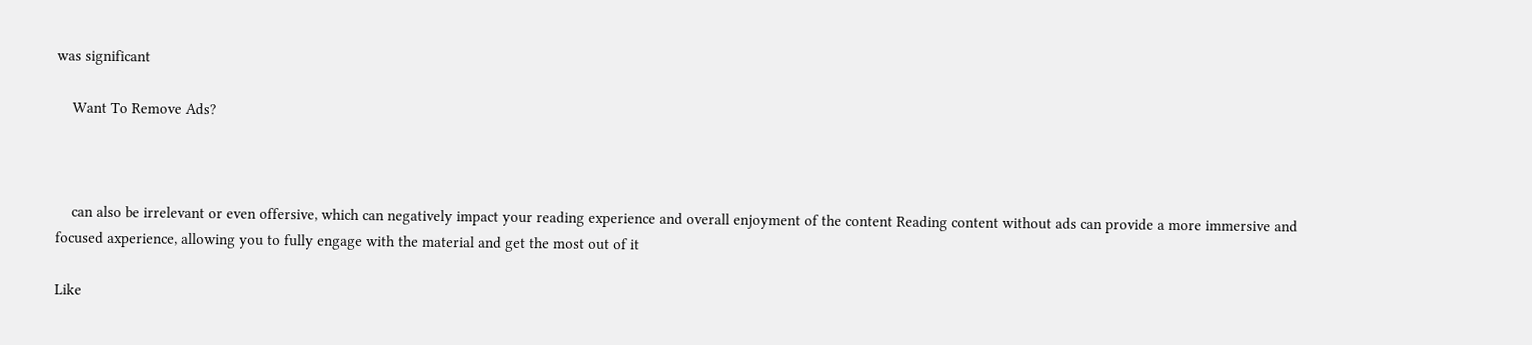was significant

    Want To Remove Ads?



    can also be irrelevant or even offersive, which can negatively impact your reading experience and overall enjoyment of the content Reading content without ads can provide a more immersive and focused axperience, allowing you to fully engage with the material and get the most out of it

Like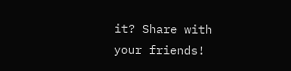it? Share with your friends!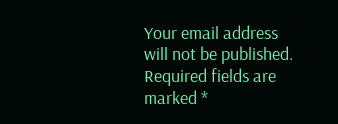Your email address will not be published. Required fields are marked *